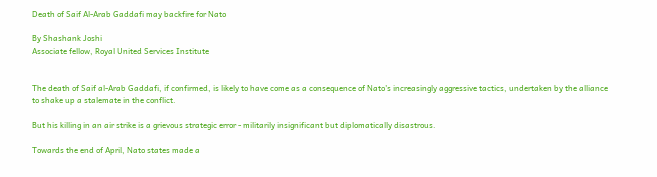Death of Saif Al-Arab Gaddafi may backfire for Nato

By Shashank Joshi
Associate fellow, Royal United Services Institute


The death of Saif al-Arab Gaddafi, if confirmed, is likely to have come as a consequence of Nato's increasingly aggressive tactics, undertaken by the alliance to shake up a stalemate in the conflict.

But his killing in an air strike is a grievous strategic error - militarily insignificant but diplomatically disastrous.

Towards the end of April, Nato states made a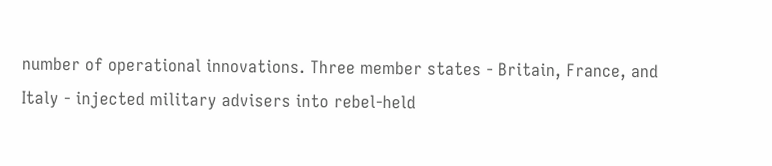number of operational innovations. Three member states - Britain, France, and Italy - injected military advisers into rebel-held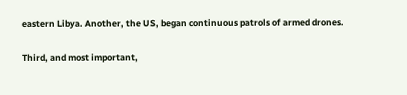eastern Libya. Another, the US, began continuous patrols of armed drones.

Third, and most important,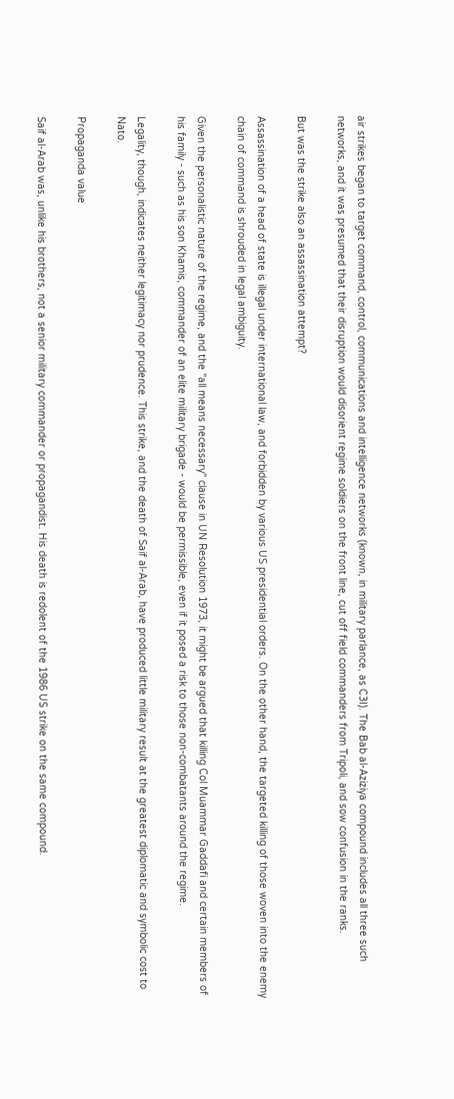air strikes began to target command, control, communications and intelligence networks (known, in military parlance, as C3I). The Bab al-Aziziya compound includes all three such networks, and it was presumed that their disruption would disorient regime soldiers on the front line, cut off field commanders from Tripoli, and sow confusion in the ranks.

But was the strike also an assassination attempt?

Assassination of a head of state is illegal under international law, and forbidden by various US presidential orders. On the other hand, the targeted killing of those woven into the enemy chain of command is shrouded in legal ambiguity.

Given the personalistic nature of the regime, and the "all means necessary" clause in UN Resolution 1973, it might be argued that killing Col Muammar Gaddafi and certain members of his family - such as his son Khamis, commander of an elite military brigade - would be permissible, even if it posed a risk to those non-combatants around the regime.

Legality, though, indicates neither legitimacy nor prudence. This strike, and the death of Saif al-Arab, have produced little military result at the greatest diplomatic and symbolic cost to Nato.

Propaganda value

Saif al-Arab was, unlike his brothers, not a senior military commander or propagandist. His death is redolent of the 1986 US strike on the same compound.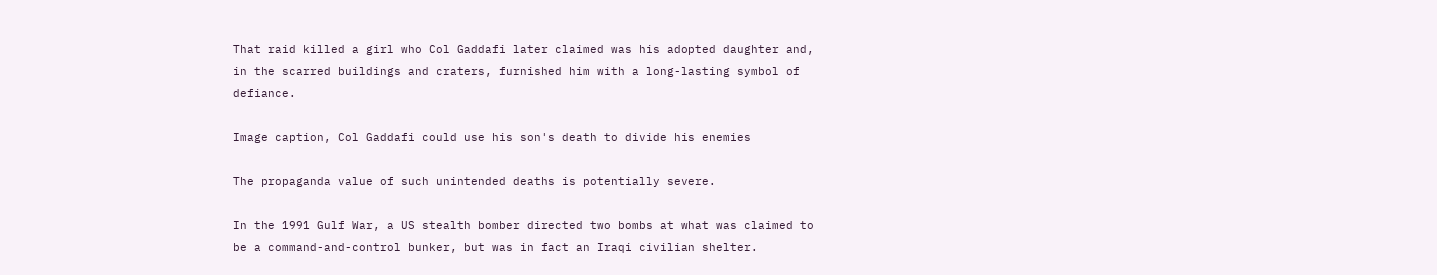That raid killed a girl who Col Gaddafi later claimed was his adopted daughter and, in the scarred buildings and craters, furnished him with a long-lasting symbol of defiance.

Image caption, Col Gaddafi could use his son's death to divide his enemies

The propaganda value of such unintended deaths is potentially severe.

In the 1991 Gulf War, a US stealth bomber directed two bombs at what was claimed to be a command-and-control bunker, but was in fact an Iraqi civilian shelter.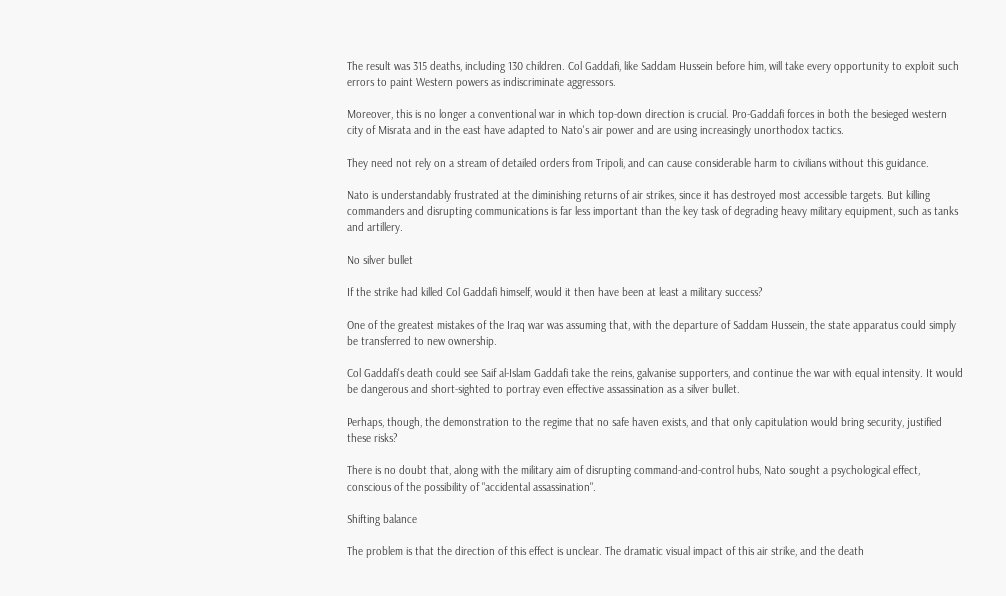The result was 315 deaths, including 130 children. Col Gaddafi, like Saddam Hussein before him, will take every opportunity to exploit such errors to paint Western powers as indiscriminate aggressors.

Moreover, this is no longer a conventional war in which top-down direction is crucial. Pro-Gaddafi forces in both the besieged western city of Misrata and in the east have adapted to Nato's air power and are using increasingly unorthodox tactics.

They need not rely on a stream of detailed orders from Tripoli, and can cause considerable harm to civilians without this guidance.

Nato is understandably frustrated at the diminishing returns of air strikes, since it has destroyed most accessible targets. But killing commanders and disrupting communications is far less important than the key task of degrading heavy military equipment, such as tanks and artillery.

No silver bullet

If the strike had killed Col Gaddafi himself, would it then have been at least a military success?

One of the greatest mistakes of the Iraq war was assuming that, with the departure of Saddam Hussein, the state apparatus could simply be transferred to new ownership.

Col Gaddafi's death could see Saif al-Islam Gaddafi take the reins, galvanise supporters, and continue the war with equal intensity. It would be dangerous and short-sighted to portray even effective assassination as a silver bullet.

Perhaps, though, the demonstration to the regime that no safe haven exists, and that only capitulation would bring security, justified these risks?

There is no doubt that, along with the military aim of disrupting command-and-control hubs, Nato sought a psychological effect, conscious of the possibility of "accidental assassination".

Shifting balance

The problem is that the direction of this effect is unclear. The dramatic visual impact of this air strike, and the death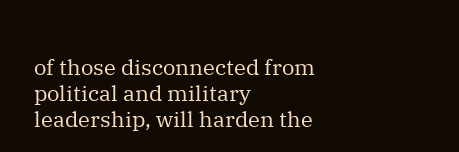of those disconnected from political and military leadership, will harden the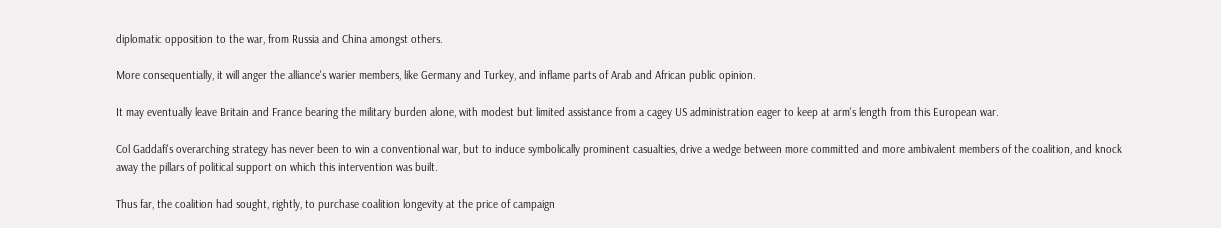diplomatic opposition to the war, from Russia and China amongst others.

More consequentially, it will anger the alliance's warier members, like Germany and Turkey, and inflame parts of Arab and African public opinion.

It may eventually leave Britain and France bearing the military burden alone, with modest but limited assistance from a cagey US administration eager to keep at arm's length from this European war.

Col Gaddafi's overarching strategy has never been to win a conventional war, but to induce symbolically prominent casualties, drive a wedge between more committed and more ambivalent members of the coalition, and knock away the pillars of political support on which this intervention was built.

Thus far, the coalition had sought, rightly, to purchase coalition longevity at the price of campaign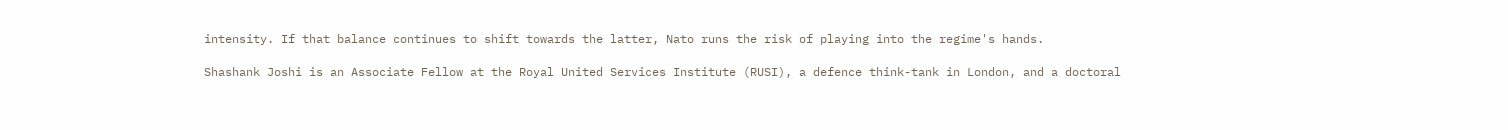intensity. If that balance continues to shift towards the latter, Nato runs the risk of playing into the regime's hands.

Shashank Joshi is an Associate Fellow at the Royal United Services Institute (RUSI), a defence think-tank in London, and a doctoral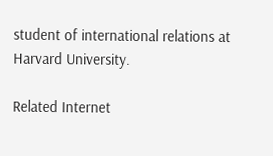student of international relations at Harvard University.

Related Internet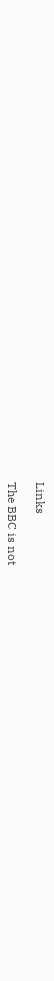Links

The BBC is not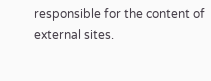responsible for the content of external sites.